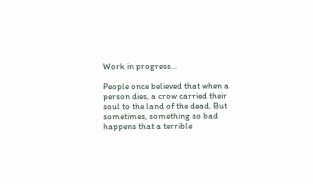Work in progress...

People once believed that when a person dies, a crow carried their soul to the land of the dead. But sometimes, something so bad happens that a terrible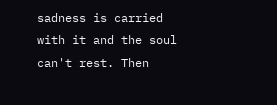sadness is carried with it and the soul can't rest. Then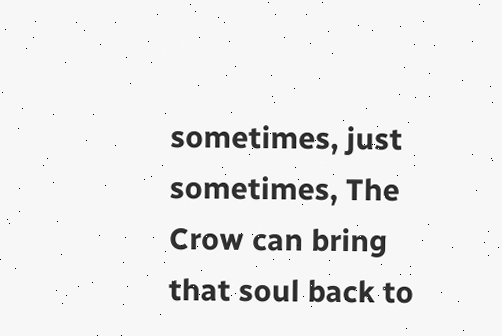sometimes, just sometimes, The Crow can bring that soul back to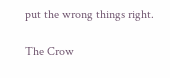put the wrong things right.

The Crow